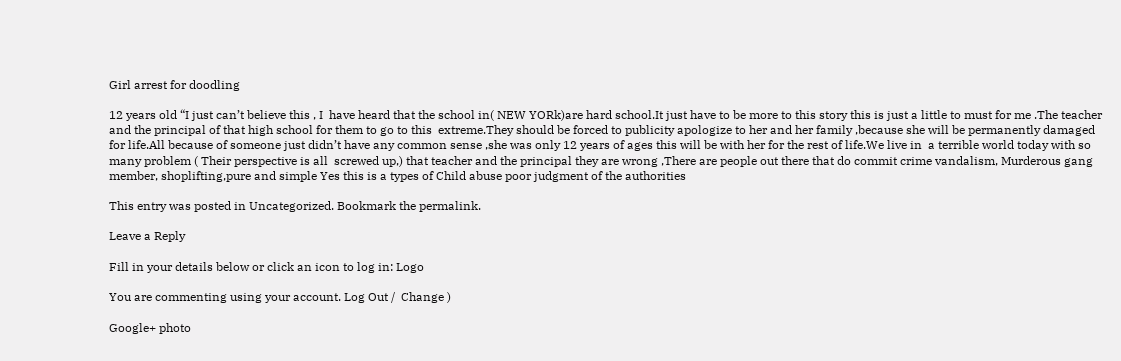Girl arrest for doodling

12 years old “I just can’t believe this , I  have heard that the school in( NEW YORk)are hard school.It just have to be more to this story this is just a little to must for me .The teacher and the principal of that high school for them to go to this  extreme.They should be forced to publicity apologize to her and her family ,because she will be permanently damaged for life.All because of someone just didn’t have any common sense ,she was only 12 years of ages this will be with her for the rest of life.We live in  a terrible world today with so many problem ( Their perspective is all  screwed up,) that teacher and the principal they are wrong ,There are people out there that do commit crime vandalism, Murderous gang member, shoplifting,pure and simple Yes this is a types of Child abuse poor judgment of the authorities

This entry was posted in Uncategorized. Bookmark the permalink.

Leave a Reply

Fill in your details below or click an icon to log in: Logo

You are commenting using your account. Log Out /  Change )

Google+ photo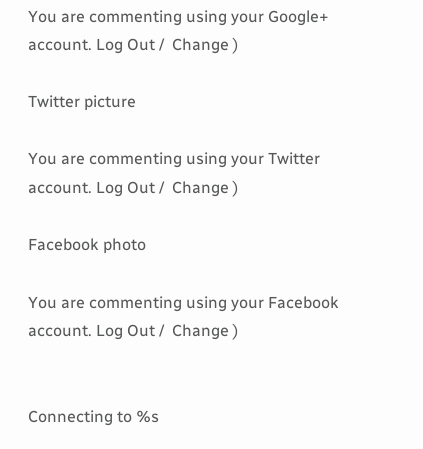You are commenting using your Google+ account. Log Out /  Change )

Twitter picture

You are commenting using your Twitter account. Log Out /  Change )

Facebook photo

You are commenting using your Facebook account. Log Out /  Change )


Connecting to %s